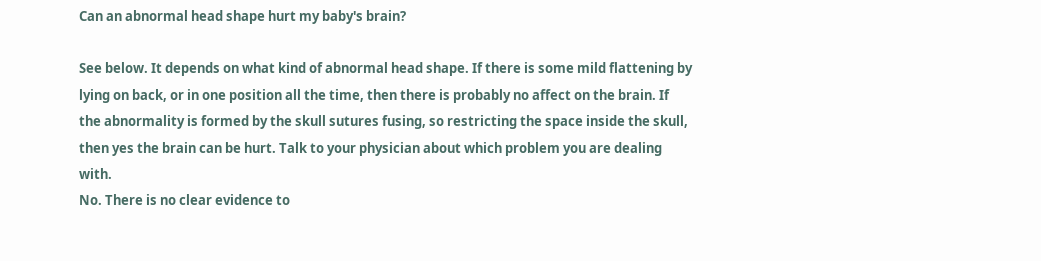Can an abnormal head shape hurt my baby's brain?

See below. It depends on what kind of abnormal head shape. If there is some mild flattening by lying on back, or in one position all the time, then there is probably no affect on the brain. If the abnormality is formed by the skull sutures fusing, so restricting the space inside the skull, then yes the brain can be hurt. Talk to your physician about which problem you are dealing with.
No. There is no clear evidence to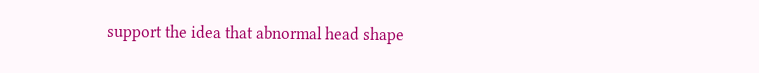support the idea that abnormal head shape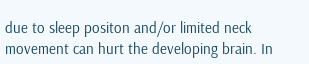due to sleep positon and/or limited neck movement can hurt the developing brain. In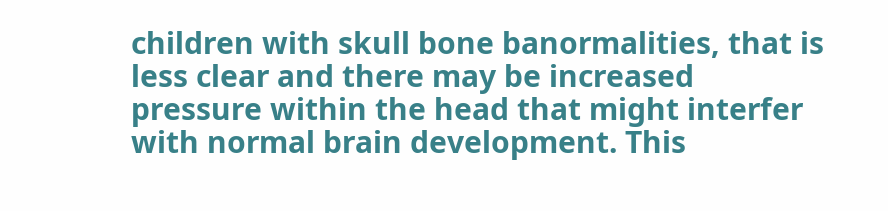children with skull bone banormalities, that is less clear and there may be increased pressure within the head that might interfer with normal brain development. This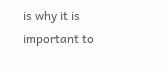is why it is important to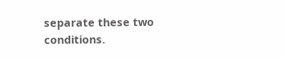separate these two conditions.